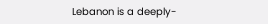Lebanon is a deeply-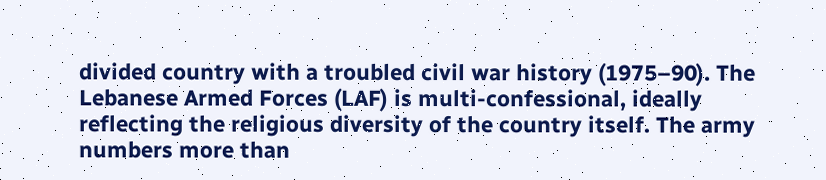divided country with a troubled civil war history (1975–90). The Lebanese Armed Forces (LAF) is multi-confessional, ideally reflecting the religious diversity of the country itself. The army numbers more than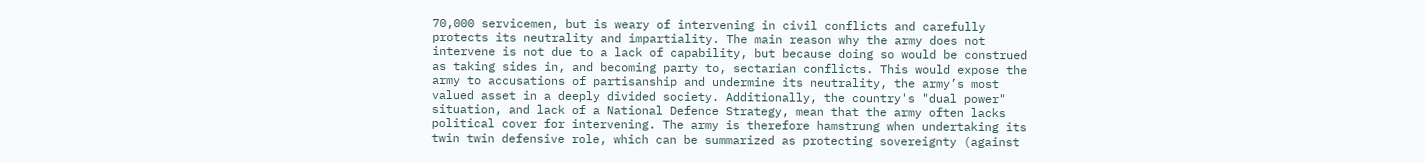70,000 servicemen, but is weary of intervening in civil conflicts and carefully protects its neutrality and impartiality. The main reason why the army does not intervene is not due to a lack of capability, but because doing so would be construed as taking sides in, and becoming party to, sectarian conflicts. This would expose the army to accusations of partisanship and undermine its neutrality, the army’s most valued asset in a deeply divided society. Additionally, the country's "dual power" situation, and lack of a National Defence Strategy, mean that the army often lacks political cover for intervening. The army is therefore hamstrung when undertaking its twin twin defensive role, which can be summarized as protecting sovereignty (against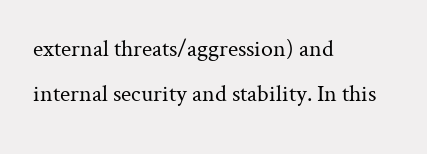external threats/aggression) and internal security and stability. In this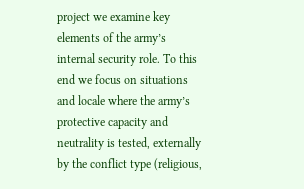project we examine key elements of the army’s internal security role. To this end we focus on situations and locale where the army’s protective capacity and neutrality is tested, externally by the conflict type (religious,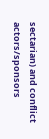sectarian) and conflict actors/sponsors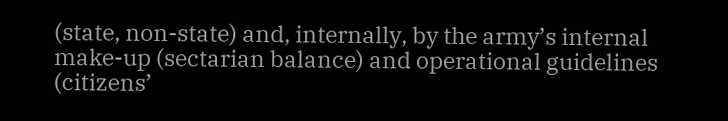(state, non-state) and, internally, by the army’s internal make-up (sectarian balance) and operational guidelines (citizens’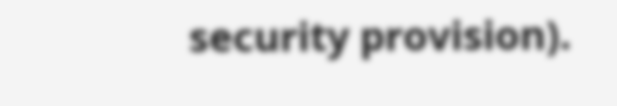security provision).